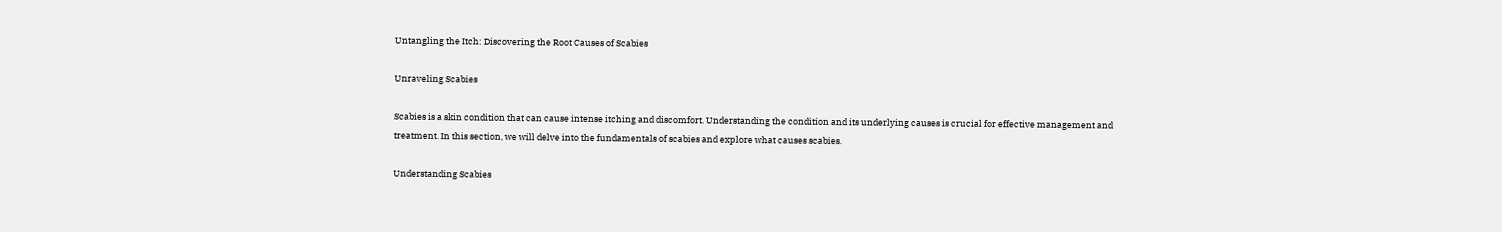Untangling the Itch: Discovering the Root Causes of Scabies

Unraveling Scabies

Scabies is a skin condition that can cause intense itching and discomfort. Understanding the condition and its underlying causes is crucial for effective management and treatment. In this section, we will delve into the fundamentals of scabies and explore what causes scabies.

Understanding Scabies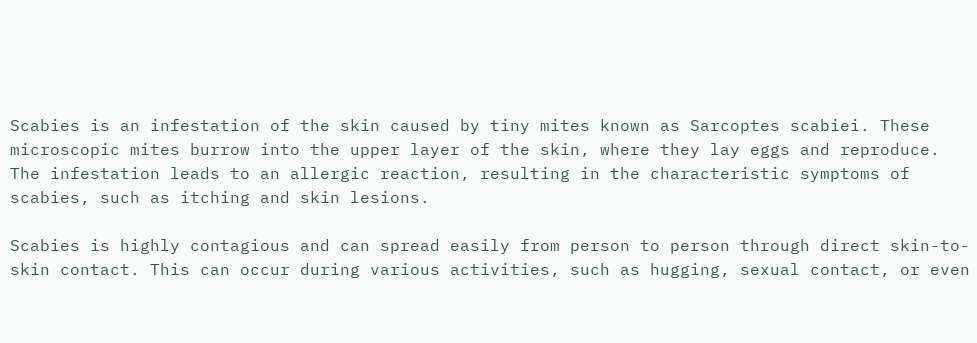Scabies is an infestation of the skin caused by tiny mites known as Sarcoptes scabiei. These microscopic mites burrow into the upper layer of the skin, where they lay eggs and reproduce. The infestation leads to an allergic reaction, resulting in the characteristic symptoms of scabies, such as itching and skin lesions.

Scabies is highly contagious and can spread easily from person to person through direct skin-to-skin contact. This can occur during various activities, such as hugging, sexual contact, or even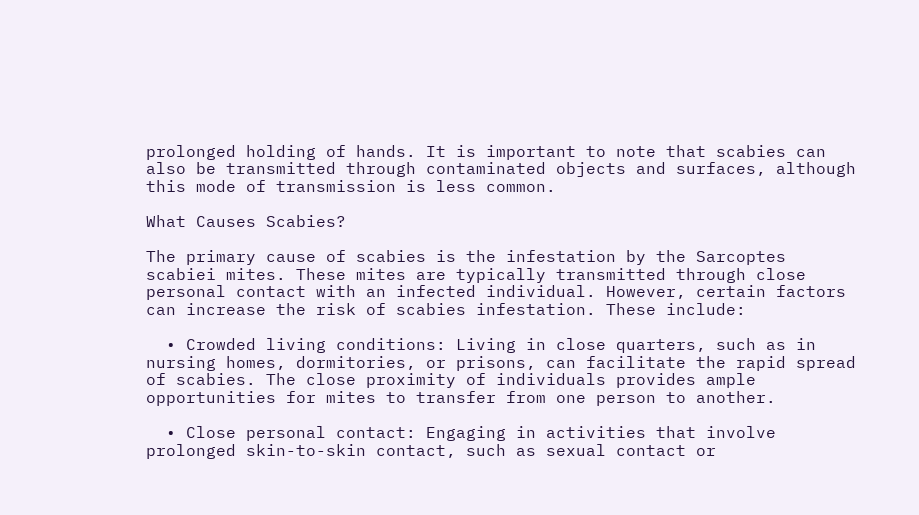prolonged holding of hands. It is important to note that scabies can also be transmitted through contaminated objects and surfaces, although this mode of transmission is less common.

What Causes Scabies?

The primary cause of scabies is the infestation by the Sarcoptes scabiei mites. These mites are typically transmitted through close personal contact with an infected individual. However, certain factors can increase the risk of scabies infestation. These include:

  • Crowded living conditions: Living in close quarters, such as in nursing homes, dormitories, or prisons, can facilitate the rapid spread of scabies. The close proximity of individuals provides ample opportunities for mites to transfer from one person to another.

  • Close personal contact: Engaging in activities that involve prolonged skin-to-skin contact, such as sexual contact or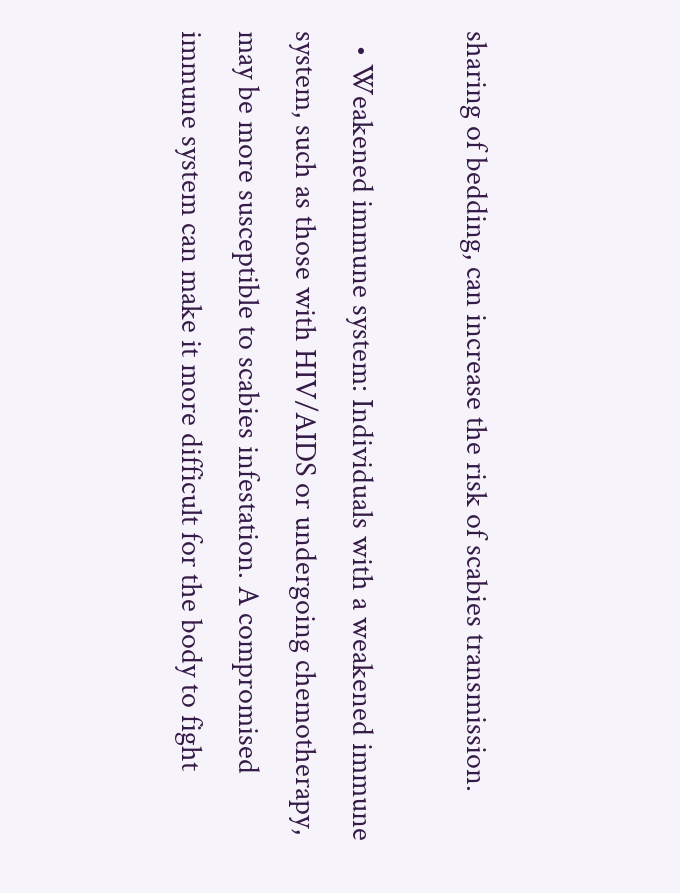sharing of bedding, can increase the risk of scabies transmission.

  • Weakened immune system: Individuals with a weakened immune system, such as those with HIV/AIDS or undergoing chemotherapy, may be more susceptible to scabies infestation. A compromised immune system can make it more difficult for the body to fight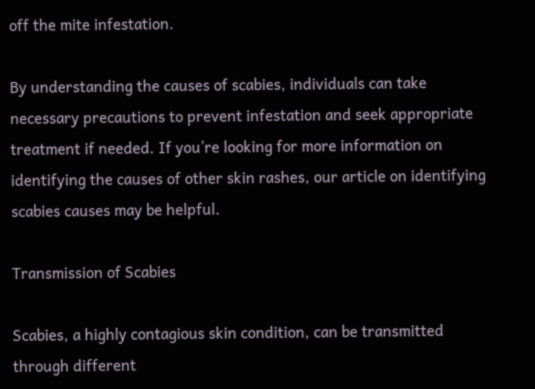off the mite infestation.

By understanding the causes of scabies, individuals can take necessary precautions to prevent infestation and seek appropriate treatment if needed. If you’re looking for more information on identifying the causes of other skin rashes, our article on identifying scabies causes may be helpful.

Transmission of Scabies

Scabies, a highly contagious skin condition, can be transmitted through different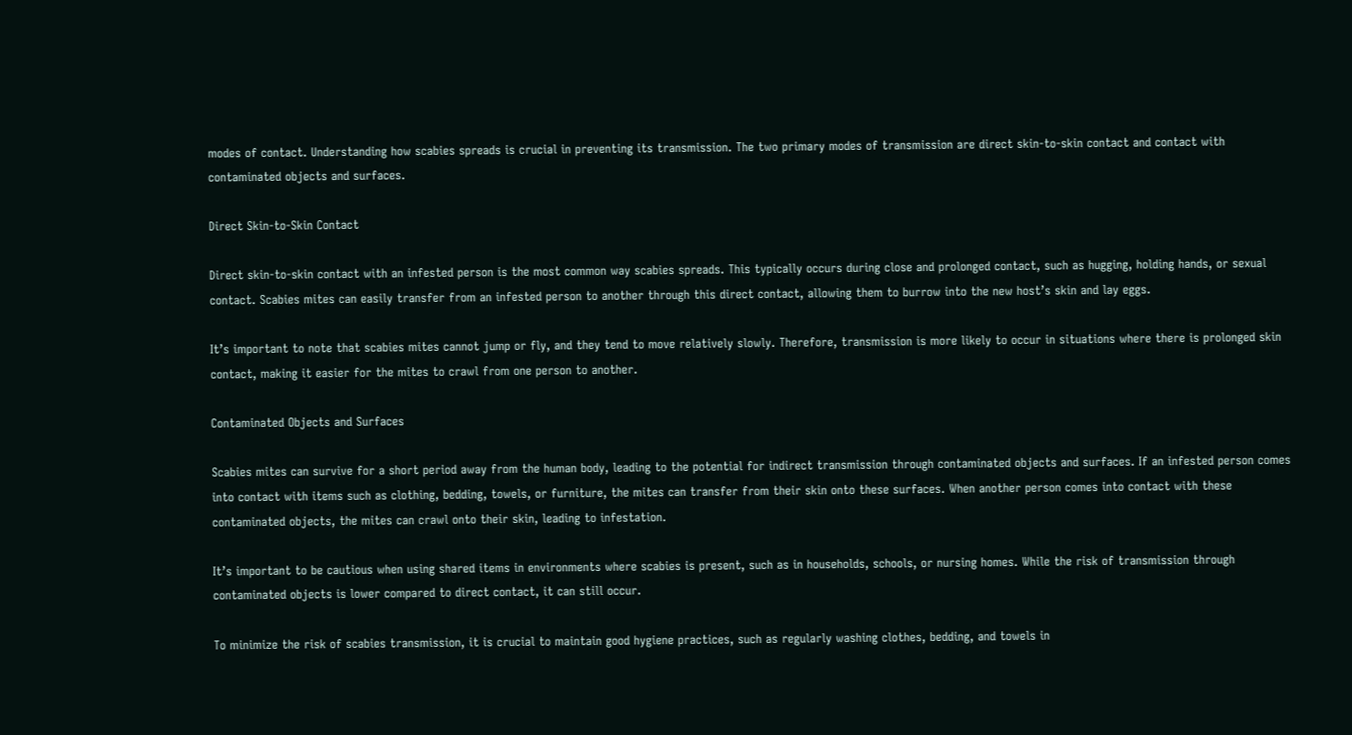modes of contact. Understanding how scabies spreads is crucial in preventing its transmission. The two primary modes of transmission are direct skin-to-skin contact and contact with contaminated objects and surfaces.

Direct Skin-to-Skin Contact

Direct skin-to-skin contact with an infested person is the most common way scabies spreads. This typically occurs during close and prolonged contact, such as hugging, holding hands, or sexual contact. Scabies mites can easily transfer from an infested person to another through this direct contact, allowing them to burrow into the new host’s skin and lay eggs.

It’s important to note that scabies mites cannot jump or fly, and they tend to move relatively slowly. Therefore, transmission is more likely to occur in situations where there is prolonged skin contact, making it easier for the mites to crawl from one person to another.

Contaminated Objects and Surfaces

Scabies mites can survive for a short period away from the human body, leading to the potential for indirect transmission through contaminated objects and surfaces. If an infested person comes into contact with items such as clothing, bedding, towels, or furniture, the mites can transfer from their skin onto these surfaces. When another person comes into contact with these contaminated objects, the mites can crawl onto their skin, leading to infestation.

It’s important to be cautious when using shared items in environments where scabies is present, such as in households, schools, or nursing homes. While the risk of transmission through contaminated objects is lower compared to direct contact, it can still occur.

To minimize the risk of scabies transmission, it is crucial to maintain good hygiene practices, such as regularly washing clothes, bedding, and towels in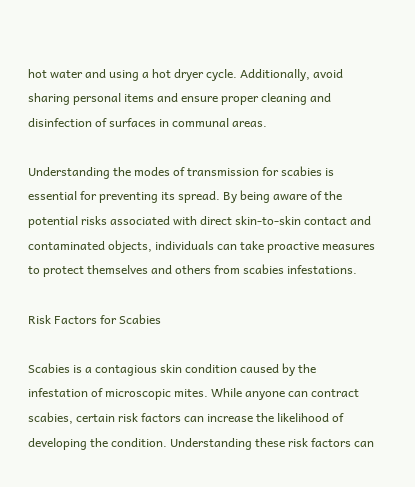hot water and using a hot dryer cycle. Additionally, avoid sharing personal items and ensure proper cleaning and disinfection of surfaces in communal areas.

Understanding the modes of transmission for scabies is essential for preventing its spread. By being aware of the potential risks associated with direct skin-to-skin contact and contaminated objects, individuals can take proactive measures to protect themselves and others from scabies infestations.

Risk Factors for Scabies

Scabies is a contagious skin condition caused by the infestation of microscopic mites. While anyone can contract scabies, certain risk factors can increase the likelihood of developing the condition. Understanding these risk factors can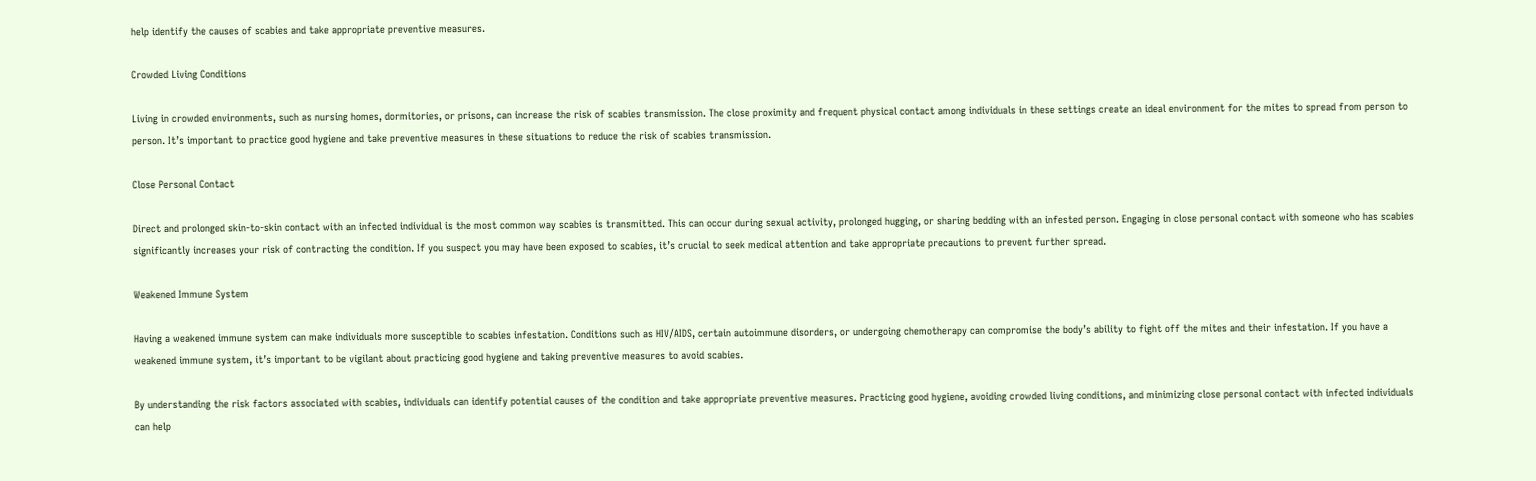help identify the causes of scabies and take appropriate preventive measures.

Crowded Living Conditions

Living in crowded environments, such as nursing homes, dormitories, or prisons, can increase the risk of scabies transmission. The close proximity and frequent physical contact among individuals in these settings create an ideal environment for the mites to spread from person to person. It’s important to practice good hygiene and take preventive measures in these situations to reduce the risk of scabies transmission.

Close Personal Contact

Direct and prolonged skin-to-skin contact with an infected individual is the most common way scabies is transmitted. This can occur during sexual activity, prolonged hugging, or sharing bedding with an infested person. Engaging in close personal contact with someone who has scabies significantly increases your risk of contracting the condition. If you suspect you may have been exposed to scabies, it’s crucial to seek medical attention and take appropriate precautions to prevent further spread.

Weakened Immune System

Having a weakened immune system can make individuals more susceptible to scabies infestation. Conditions such as HIV/AIDS, certain autoimmune disorders, or undergoing chemotherapy can compromise the body’s ability to fight off the mites and their infestation. If you have a weakened immune system, it’s important to be vigilant about practicing good hygiene and taking preventive measures to avoid scabies.

By understanding the risk factors associated with scabies, individuals can identify potential causes of the condition and take appropriate preventive measures. Practicing good hygiene, avoiding crowded living conditions, and minimizing close personal contact with infected individuals can help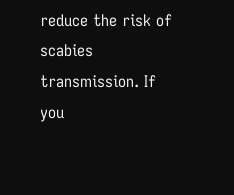reduce the risk of scabies transmission. If you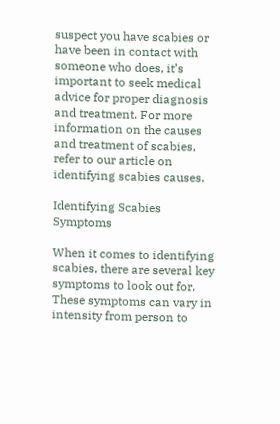suspect you have scabies or have been in contact with someone who does, it’s important to seek medical advice for proper diagnosis and treatment. For more information on the causes and treatment of scabies, refer to our article on identifying scabies causes.

Identifying Scabies Symptoms

When it comes to identifying scabies, there are several key symptoms to look out for. These symptoms can vary in intensity from person to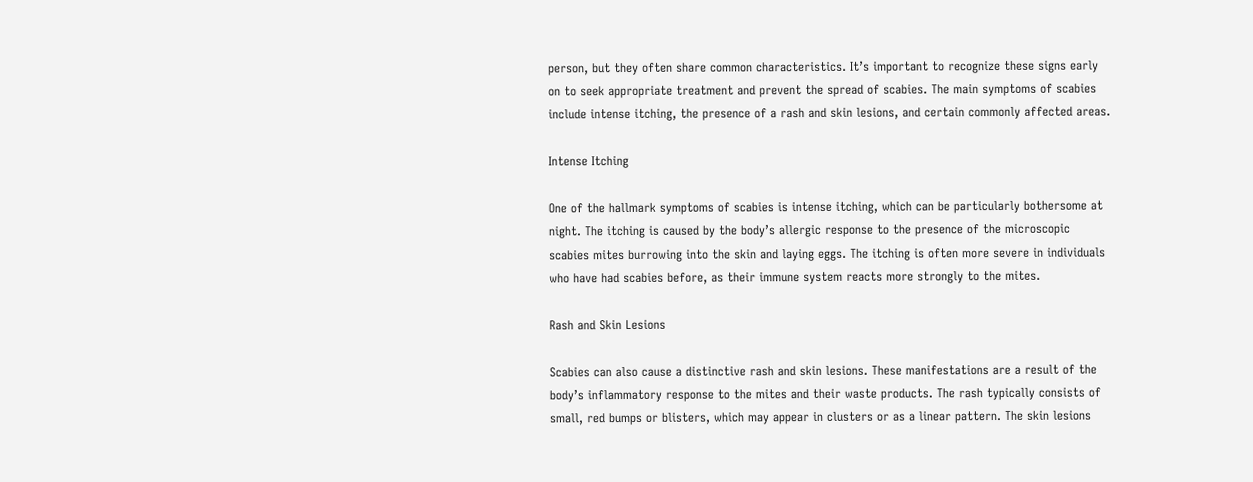person, but they often share common characteristics. It’s important to recognize these signs early on to seek appropriate treatment and prevent the spread of scabies. The main symptoms of scabies include intense itching, the presence of a rash and skin lesions, and certain commonly affected areas.

Intense Itching

One of the hallmark symptoms of scabies is intense itching, which can be particularly bothersome at night. The itching is caused by the body’s allergic response to the presence of the microscopic scabies mites burrowing into the skin and laying eggs. The itching is often more severe in individuals who have had scabies before, as their immune system reacts more strongly to the mites.

Rash and Skin Lesions

Scabies can also cause a distinctive rash and skin lesions. These manifestations are a result of the body’s inflammatory response to the mites and their waste products. The rash typically consists of small, red bumps or blisters, which may appear in clusters or as a linear pattern. The skin lesions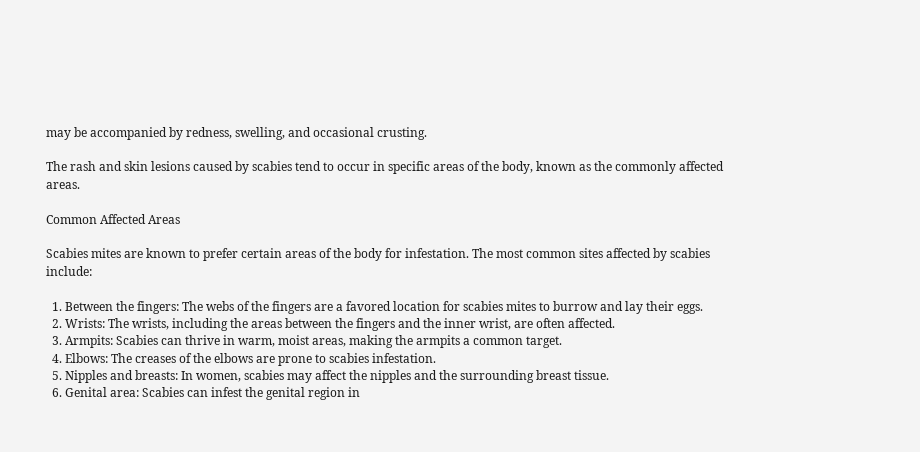may be accompanied by redness, swelling, and occasional crusting.

The rash and skin lesions caused by scabies tend to occur in specific areas of the body, known as the commonly affected areas.

Common Affected Areas

Scabies mites are known to prefer certain areas of the body for infestation. The most common sites affected by scabies include:

  1. Between the fingers: The webs of the fingers are a favored location for scabies mites to burrow and lay their eggs.
  2. Wrists: The wrists, including the areas between the fingers and the inner wrist, are often affected.
  3. Armpits: Scabies can thrive in warm, moist areas, making the armpits a common target.
  4. Elbows: The creases of the elbows are prone to scabies infestation.
  5. Nipples and breasts: In women, scabies may affect the nipples and the surrounding breast tissue.
  6. Genital area: Scabies can infest the genital region in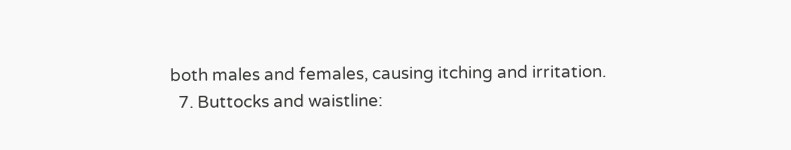both males and females, causing itching and irritation.
  7. Buttocks and waistline: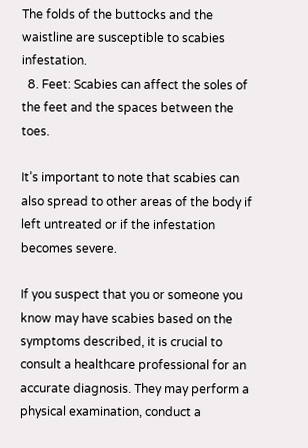The folds of the buttocks and the waistline are susceptible to scabies infestation.
  8. Feet: Scabies can affect the soles of the feet and the spaces between the toes.

It’s important to note that scabies can also spread to other areas of the body if left untreated or if the infestation becomes severe.

If you suspect that you or someone you know may have scabies based on the symptoms described, it is crucial to consult a healthcare professional for an accurate diagnosis. They may perform a physical examination, conduct a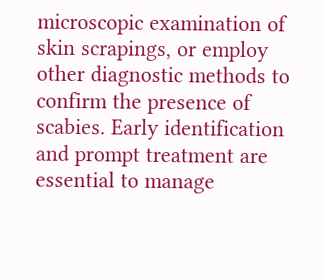microscopic examination of skin scrapings, or employ other diagnostic methods to confirm the presence of scabies. Early identification and prompt treatment are essential to manage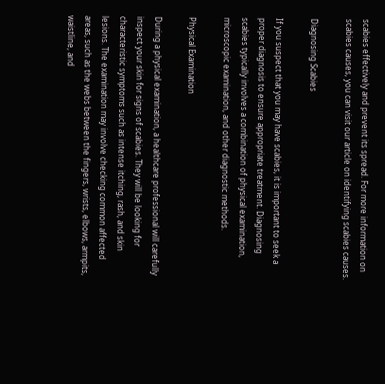scabies effectively and prevent its spread. For more information on scabies causes, you can visit our article on identifying scabies causes.

Diagnosing Scabies

If you suspect that you may have scabies, it is important to seek a proper diagnosis to ensure appropriate treatment. Diagnosing scabies typically involves a combination of physical examination, microscopic examination, and other diagnostic methods.

Physical Examination

During a physical examination, a healthcare professional will carefully inspect your skin for signs of scabies. They will be looking for characteristic symptoms such as intense itching, rash, and skin lesions. The examination may involve checking common affected areas, such as the webs between the fingers, wrists, elbows, armpits, waistline, and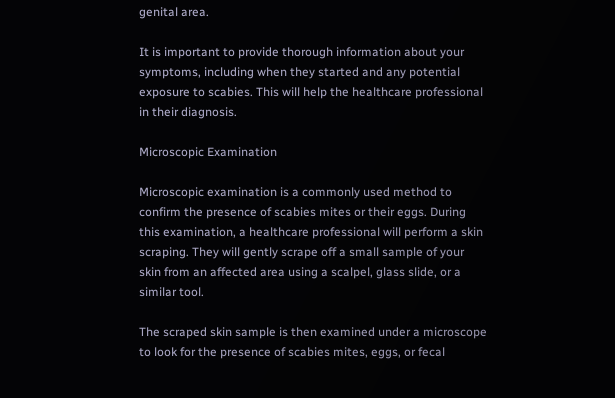genital area.

It is important to provide thorough information about your symptoms, including when they started and any potential exposure to scabies. This will help the healthcare professional in their diagnosis.

Microscopic Examination

Microscopic examination is a commonly used method to confirm the presence of scabies mites or their eggs. During this examination, a healthcare professional will perform a skin scraping. They will gently scrape off a small sample of your skin from an affected area using a scalpel, glass slide, or a similar tool.

The scraped skin sample is then examined under a microscope to look for the presence of scabies mites, eggs, or fecal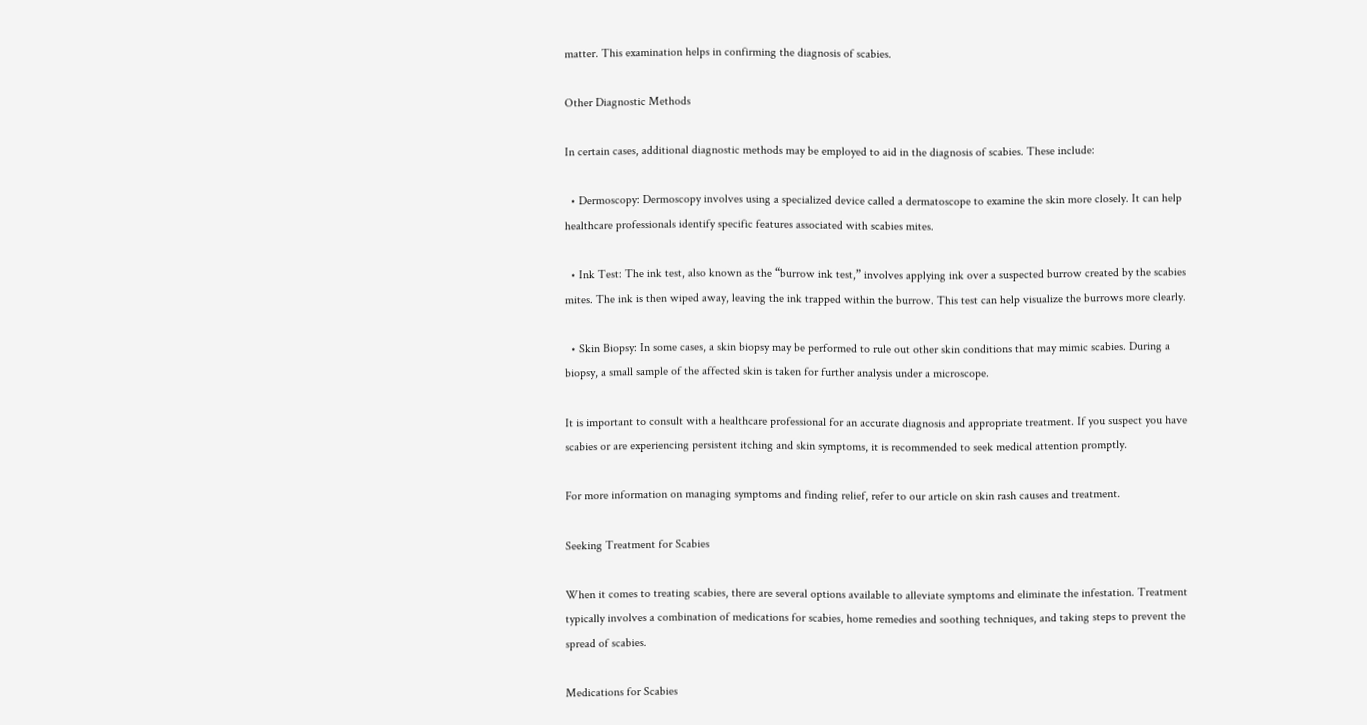matter. This examination helps in confirming the diagnosis of scabies.

Other Diagnostic Methods

In certain cases, additional diagnostic methods may be employed to aid in the diagnosis of scabies. These include:

  • Dermoscopy: Dermoscopy involves using a specialized device called a dermatoscope to examine the skin more closely. It can help healthcare professionals identify specific features associated with scabies mites.

  • Ink Test: The ink test, also known as the “burrow ink test,” involves applying ink over a suspected burrow created by the scabies mites. The ink is then wiped away, leaving the ink trapped within the burrow. This test can help visualize the burrows more clearly.

  • Skin Biopsy: In some cases, a skin biopsy may be performed to rule out other skin conditions that may mimic scabies. During a biopsy, a small sample of the affected skin is taken for further analysis under a microscope.

It is important to consult with a healthcare professional for an accurate diagnosis and appropriate treatment. If you suspect you have scabies or are experiencing persistent itching and skin symptoms, it is recommended to seek medical attention promptly.

For more information on managing symptoms and finding relief, refer to our article on skin rash causes and treatment.

Seeking Treatment for Scabies

When it comes to treating scabies, there are several options available to alleviate symptoms and eliminate the infestation. Treatment typically involves a combination of medications for scabies, home remedies and soothing techniques, and taking steps to prevent the spread of scabies.

Medications for Scabies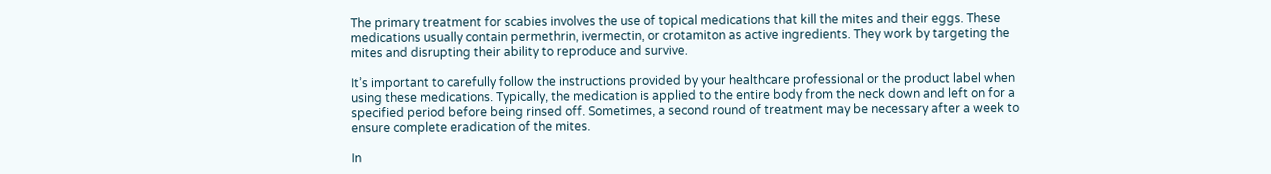The primary treatment for scabies involves the use of topical medications that kill the mites and their eggs. These medications usually contain permethrin, ivermectin, or crotamiton as active ingredients. They work by targeting the mites and disrupting their ability to reproduce and survive.

It’s important to carefully follow the instructions provided by your healthcare professional or the product label when using these medications. Typically, the medication is applied to the entire body from the neck down and left on for a specified period before being rinsed off. Sometimes, a second round of treatment may be necessary after a week to ensure complete eradication of the mites.

In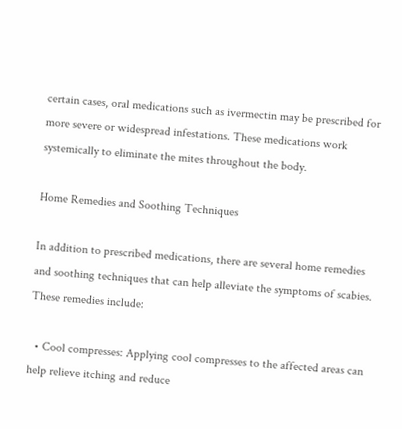certain cases, oral medications such as ivermectin may be prescribed for more severe or widespread infestations. These medications work systemically to eliminate the mites throughout the body.

Home Remedies and Soothing Techniques

In addition to prescribed medications, there are several home remedies and soothing techniques that can help alleviate the symptoms of scabies. These remedies include:

  • Cool compresses: Applying cool compresses to the affected areas can help relieve itching and reduce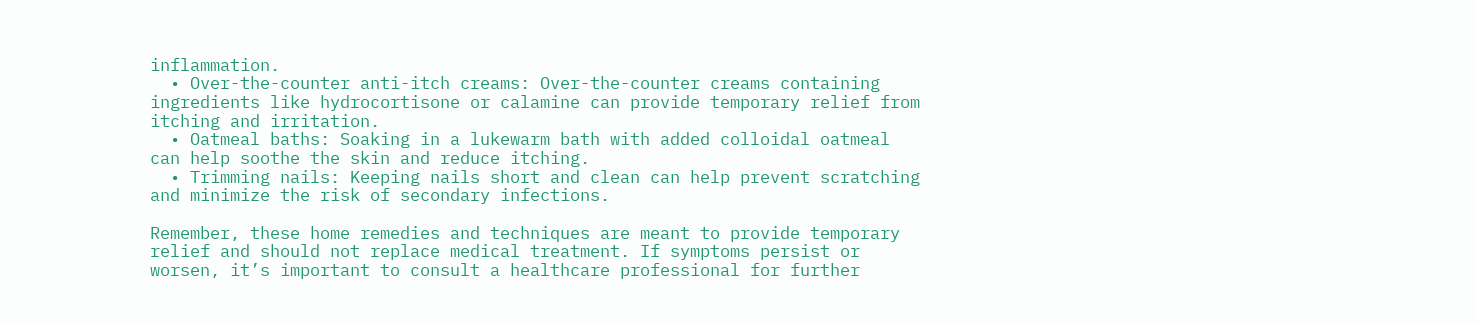inflammation.
  • Over-the-counter anti-itch creams: Over-the-counter creams containing ingredients like hydrocortisone or calamine can provide temporary relief from itching and irritation.
  • Oatmeal baths: Soaking in a lukewarm bath with added colloidal oatmeal can help soothe the skin and reduce itching.
  • Trimming nails: Keeping nails short and clean can help prevent scratching and minimize the risk of secondary infections.

Remember, these home remedies and techniques are meant to provide temporary relief and should not replace medical treatment. If symptoms persist or worsen, it’s important to consult a healthcare professional for further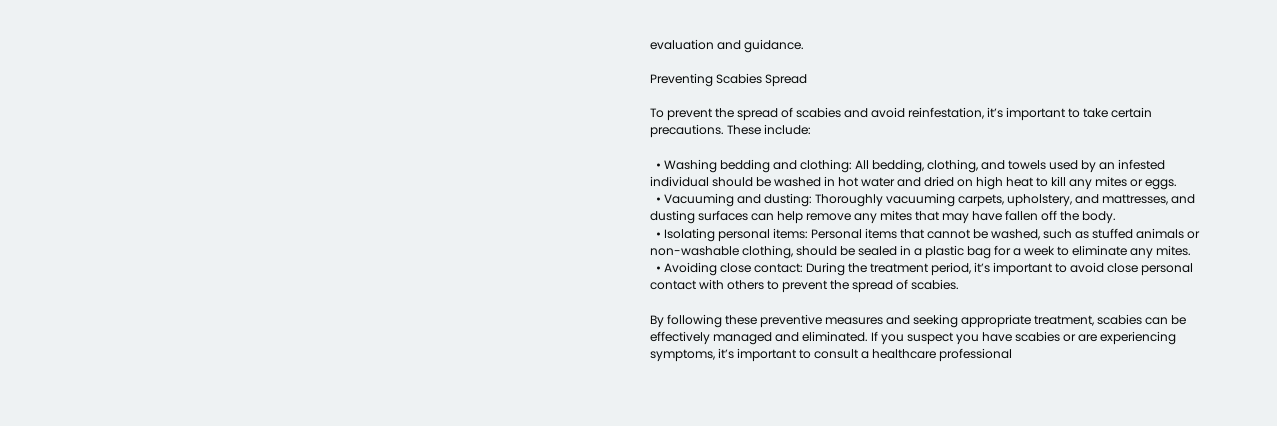evaluation and guidance.

Preventing Scabies Spread

To prevent the spread of scabies and avoid reinfestation, it’s important to take certain precautions. These include:

  • Washing bedding and clothing: All bedding, clothing, and towels used by an infested individual should be washed in hot water and dried on high heat to kill any mites or eggs.
  • Vacuuming and dusting: Thoroughly vacuuming carpets, upholstery, and mattresses, and dusting surfaces can help remove any mites that may have fallen off the body.
  • Isolating personal items: Personal items that cannot be washed, such as stuffed animals or non-washable clothing, should be sealed in a plastic bag for a week to eliminate any mites.
  • Avoiding close contact: During the treatment period, it’s important to avoid close personal contact with others to prevent the spread of scabies.

By following these preventive measures and seeking appropriate treatment, scabies can be effectively managed and eliminated. If you suspect you have scabies or are experiencing symptoms, it’s important to consult a healthcare professional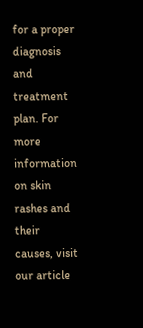for a proper diagnosis and treatment plan. For more information on skin rashes and their causes, visit our article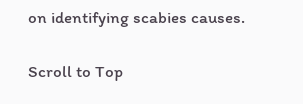on identifying scabies causes.

Scroll to Top